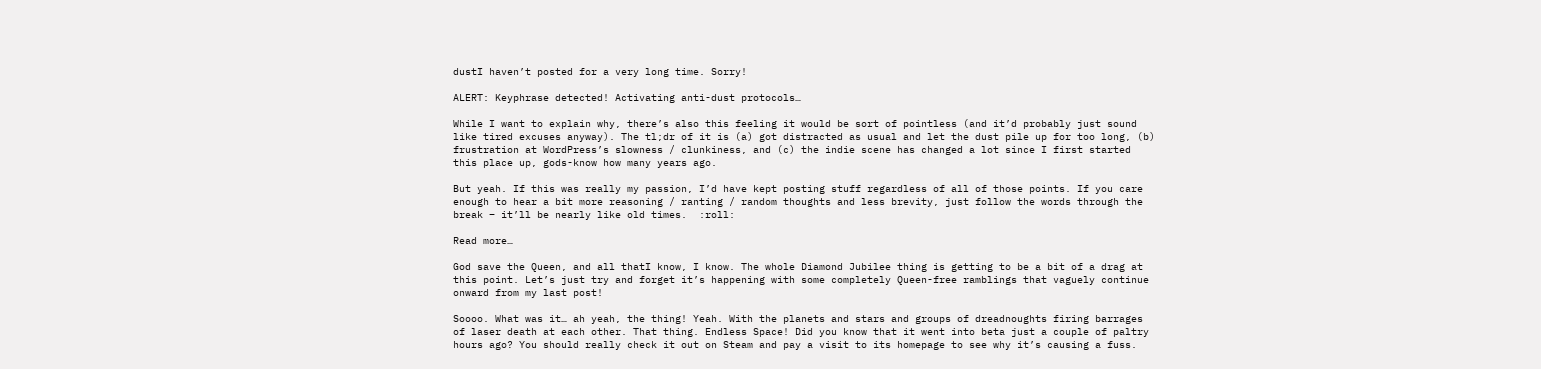dustI haven’t posted for a very long time. Sorry!

ALERT: Keyphrase detected! Activating anti-dust protocols…

While I want to explain why, there’s also this feeling it would be sort of pointless (and it’d probably just sound like tired excuses anyway). The tl;dr of it is (a) got distracted as usual and let the dust pile up for too long, (b) frustration at WordPress’s slowness / clunkiness, and (c) the indie scene has changed a lot since I first started this place up, gods-know how many years ago.

But yeah. If this was really my passion, I’d have kept posting stuff regardless of all of those points. If you care enough to hear a bit more reasoning / ranting / random thoughts and less brevity, just follow the words through the break – it’ll be nearly like old times.  :roll:

Read more…

God save the Queen, and all thatI know, I know. The whole Diamond Jubilee thing is getting to be a bit of a drag at this point. Let’s just try and forget it’s happening with some completely Queen-free ramblings that vaguely continue onward from my last post!

Soooo. What was it… ah yeah, the thing! Yeah. With the planets and stars and groups of dreadnoughts firing barrages of laser death at each other. That thing. Endless Space! Did you know that it went into beta just a couple of paltry hours ago? You should really check it out on Steam and pay a visit to its homepage to see why it’s causing a fuss.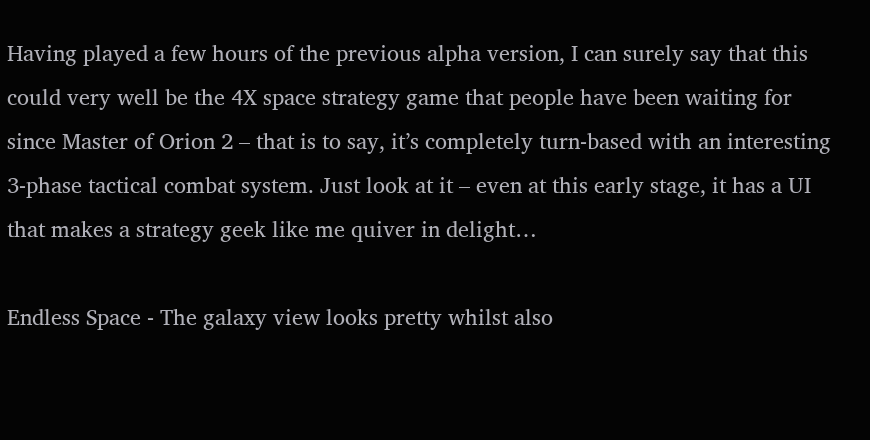Having played a few hours of the previous alpha version, I can surely say that this could very well be the 4X space strategy game that people have been waiting for since Master of Orion 2 – that is to say, it’s completely turn-based with an interesting 3-phase tactical combat system. Just look at it – even at this early stage, it has a UI that makes a strategy geek like me quiver in delight…

Endless Space - The galaxy view looks pretty whilst also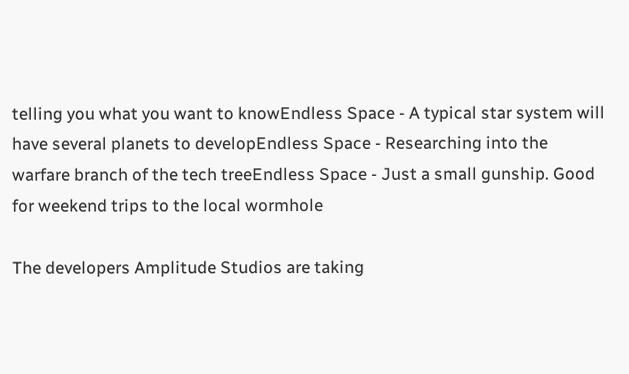telling you what you want to knowEndless Space - A typical star system will have several planets to developEndless Space - Researching into the warfare branch of the tech treeEndless Space - Just a small gunship. Good for weekend trips to the local wormhole

The developers Amplitude Studios are taking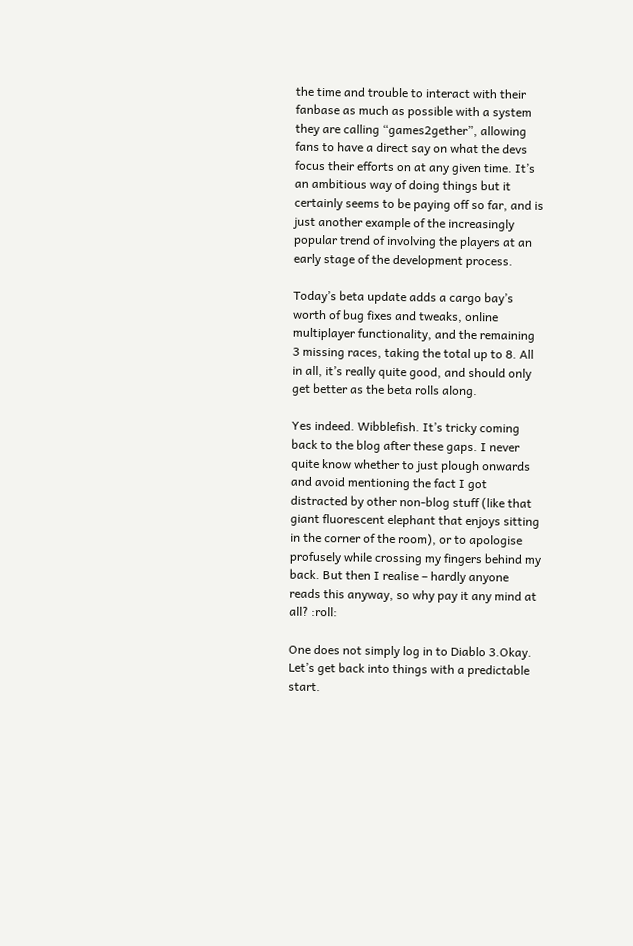the time and trouble to interact with their fanbase as much as possible with a system they are calling “games2gether”, allowing fans to have a direct say on what the devs focus their efforts on at any given time. It’s an ambitious way of doing things but it certainly seems to be paying off so far, and is just another example of the increasingly popular trend of involving the players at an early stage of the development process.

Today’s beta update adds a cargo bay’s worth of bug fixes and tweaks, online multiplayer functionality, and the remaining 3 missing races, taking the total up to 8. All in all, it’s really quite good, and should only get better as the beta rolls along.

Yes indeed. Wibblefish. It’s tricky coming back to the blog after these gaps. I never quite know whether to just plough onwards and avoid mentioning the fact I got distracted by other non-blog stuff (like that giant fluorescent elephant that enjoys sitting in the corner of the room), or to apologise profusely while crossing my fingers behind my back. But then I realise – hardly anyone reads this anyway, so why pay it any mind at all? :roll:

One does not simply log in to Diablo 3.Okay. Let’s get back into things with a predictable start.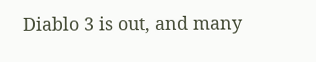Diablo 3 is out, and many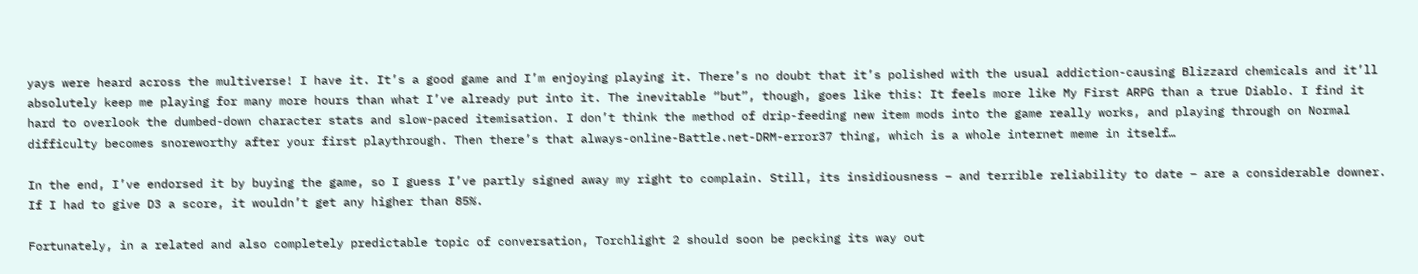yays were heard across the multiverse! I have it. It’s a good game and I’m enjoying playing it. There’s no doubt that it’s polished with the usual addiction-causing Blizzard chemicals and it’ll absolutely keep me playing for many more hours than what I’ve already put into it. The inevitable “but”, though, goes like this: It feels more like My First ARPG than a true Diablo. I find it hard to overlook the dumbed-down character stats and slow-paced itemisation. I don’t think the method of drip-feeding new item mods into the game really works, and playing through on Normal difficulty becomes snoreworthy after your first playthrough. Then there’s that always-online-Battle.net-DRM-error37 thing, which is a whole internet meme in itself…

In the end, I’ve endorsed it by buying the game, so I guess I’ve partly signed away my right to complain. Still, its insidiousness – and terrible reliability to date – are a considerable downer. If I had to give D3 a score, it wouldn’t get any higher than 85%.

Fortunately, in a related and also completely predictable topic of conversation, Torchlight 2 should soon be pecking its way out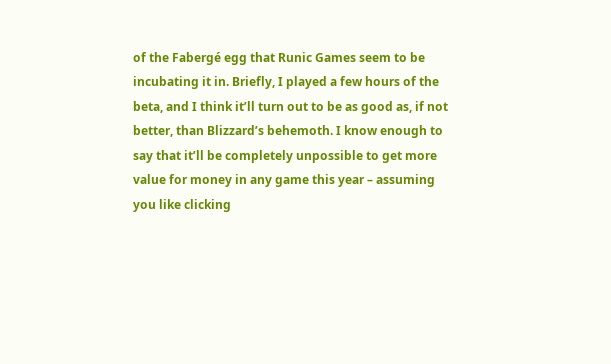of the Fabergé egg that Runic Games seem to be incubating it in. Briefly, I played a few hours of the beta, and I think it’ll turn out to be as good as, if not better, than Blizzard’s behemoth. I know enough to say that it’ll be completely unpossible to get more value for money in any game this year – assuming you like clicking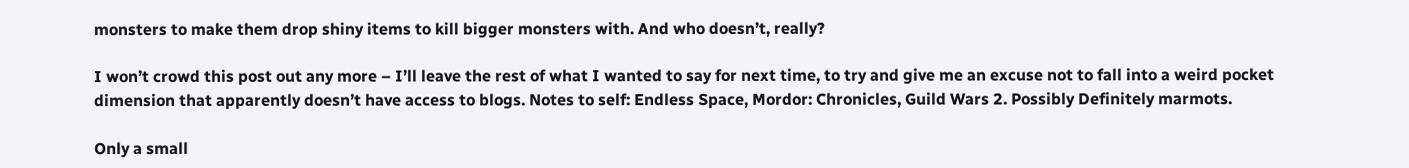monsters to make them drop shiny items to kill bigger monsters with. And who doesn’t, really?

I won’t crowd this post out any more – I’ll leave the rest of what I wanted to say for next time, to try and give me an excuse not to fall into a weird pocket dimension that apparently doesn’t have access to blogs. Notes to self: Endless Space, Mordor: Chronicles, Guild Wars 2. Possibly Definitely marmots.

Only a small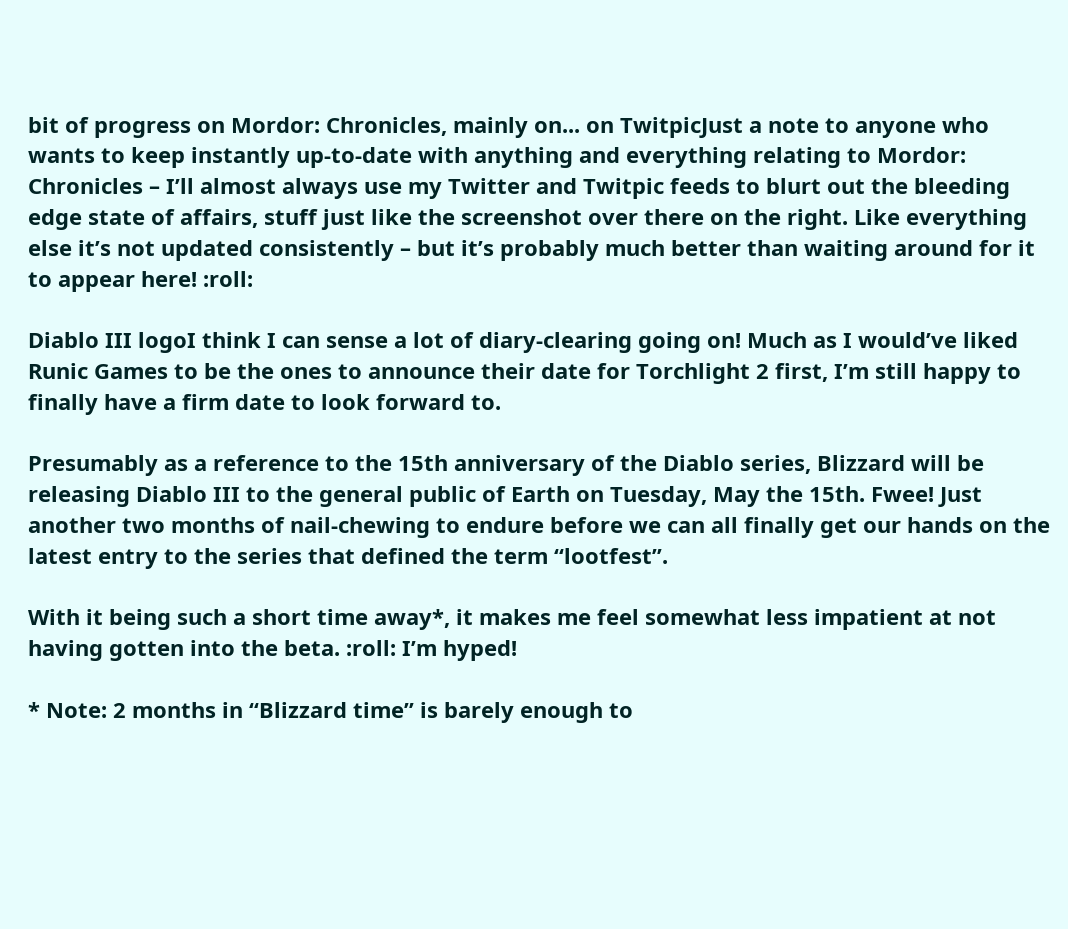bit of progress on Mordor: Chronicles, mainly on... on TwitpicJust a note to anyone who wants to keep instantly up-to-date with anything and everything relating to Mordor: Chronicles – I’ll almost always use my Twitter and Twitpic feeds to blurt out the bleeding edge state of affairs, stuff just like the screenshot over there on the right. Like everything else it’s not updated consistently – but it’s probably much better than waiting around for it to appear here! :roll:

Diablo III logoI think I can sense a lot of diary-clearing going on! Much as I would’ve liked Runic Games to be the ones to announce their date for Torchlight 2 first, I’m still happy to finally have a firm date to look forward to.

Presumably as a reference to the 15th anniversary of the Diablo series, Blizzard will be releasing Diablo III to the general public of Earth on Tuesday, May the 15th. Fwee! Just another two months of nail-chewing to endure before we can all finally get our hands on the latest entry to the series that defined the term “lootfest”.

With it being such a short time away*, it makes me feel somewhat less impatient at not having gotten into the beta. :roll: I’m hyped!

* Note: 2 months in “Blizzard time” is barely enough to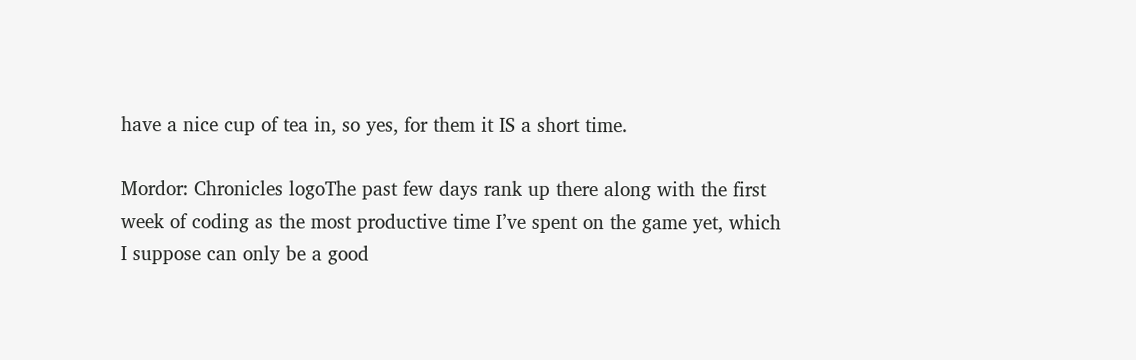have a nice cup of tea in, so yes, for them it IS a short time.

Mordor: Chronicles logoThe past few days rank up there along with the first week of coding as the most productive time I’ve spent on the game yet, which I suppose can only be a good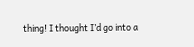thing! I thought I’d go into a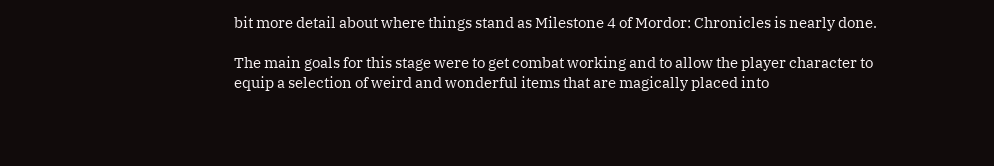bit more detail about where things stand as Milestone 4 of Mordor: Chronicles is nearly done.

The main goals for this stage were to get combat working and to allow the player character to equip a selection of weird and wonderful items that are magically placed into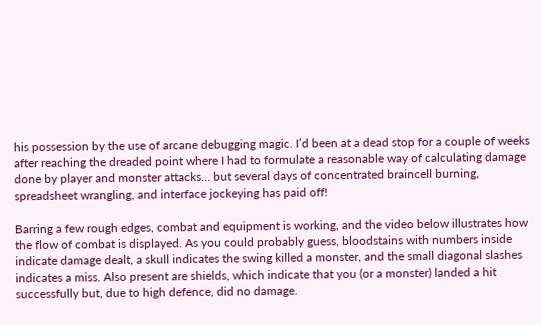his possession by the use of arcane debugging magic. I’d been at a dead stop for a couple of weeks after reaching the dreaded point where I had to formulate a reasonable way of calculating damage done by player and monster attacks… but several days of concentrated braincell burning, spreadsheet wrangling, and interface jockeying has paid off!

Barring a few rough edges, combat and equipment is working, and the video below illustrates how the flow of combat is displayed. As you could probably guess, bloodstains with numbers inside indicate damage dealt, a skull indicates the swing killed a monster, and the small diagonal slashes indicates a miss. Also present are shields, which indicate that you (or a monster) landed a hit successfully but, due to high defence, did no damage.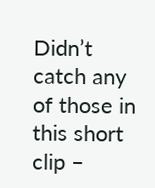Didn’t catch any of those in this short clip –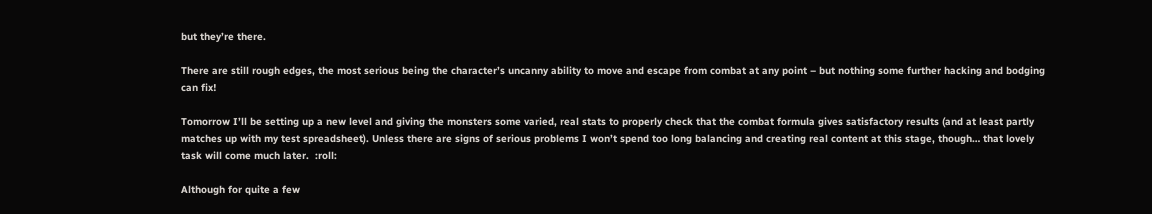but they’re there.

There are still rough edges, the most serious being the character’s uncanny ability to move and escape from combat at any point – but nothing some further hacking and bodging can fix!

Tomorrow I’ll be setting up a new level and giving the monsters some varied, real stats to properly check that the combat formula gives satisfactory results (and at least partly matches up with my test spreadsheet). Unless there are signs of serious problems I won’t spend too long balancing and creating real content at this stage, though… that lovely task will come much later.  :roll:

Although for quite a few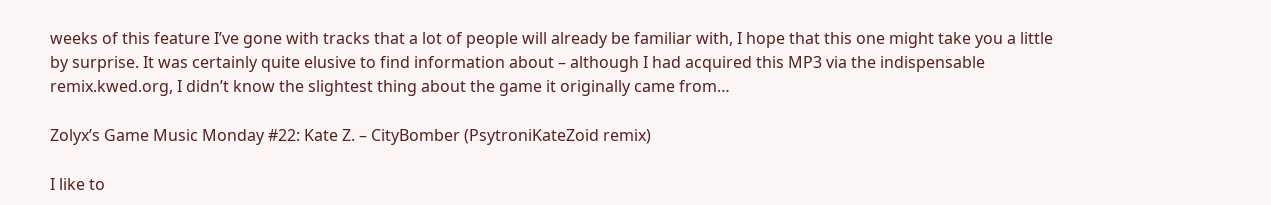weeks of this feature I’ve gone with tracks that a lot of people will already be familiar with, I hope that this one might take you a little by surprise. It was certainly quite elusive to find information about – although I had acquired this MP3 via the indispensable remix.kwed.org, I didn’t know the slightest thing about the game it originally came from…

Zolyx’s Game Music Monday #22: Kate Z. – CityBomber (PsytroniKateZoid remix)

I like to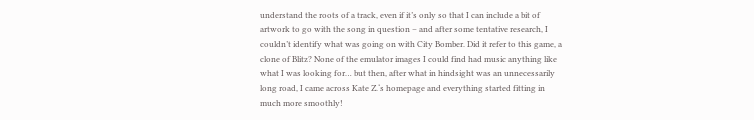understand the roots of a track, even if it’s only so that I can include a bit of artwork to go with the song in question – and after some tentative research, I couldn’t identify what was going on with City Bomber. Did it refer to this game, a clone of Blitz? None of the emulator images I could find had music anything like what I was looking for… but then, after what in hindsight was an unnecessarily long road, I came across Kate Z.‘s homepage and everything started fitting in much more smoothly!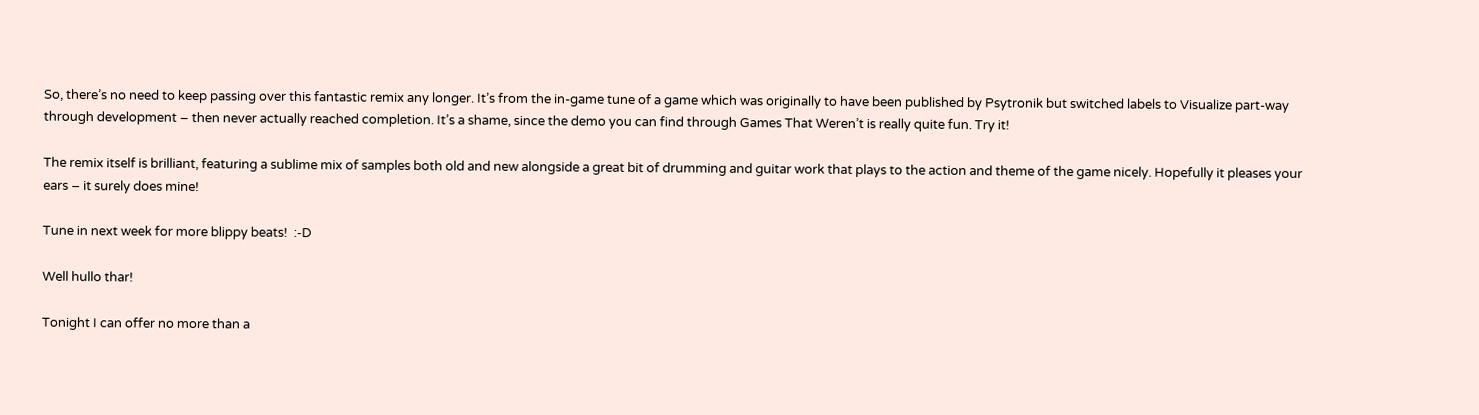So, there’s no need to keep passing over this fantastic remix any longer. It’s from the in-game tune of a game which was originally to have been published by Psytronik but switched labels to Visualize part-way through development – then never actually reached completion. It’s a shame, since the demo you can find through Games That Weren’t is really quite fun. Try it!

The remix itself is brilliant, featuring a sublime mix of samples both old and new alongside a great bit of drumming and guitar work that plays to the action and theme of the game nicely. Hopefully it pleases your ears – it surely does mine!

Tune in next week for more blippy beats!  :-D

Well hullo thar!

Tonight I can offer no more than a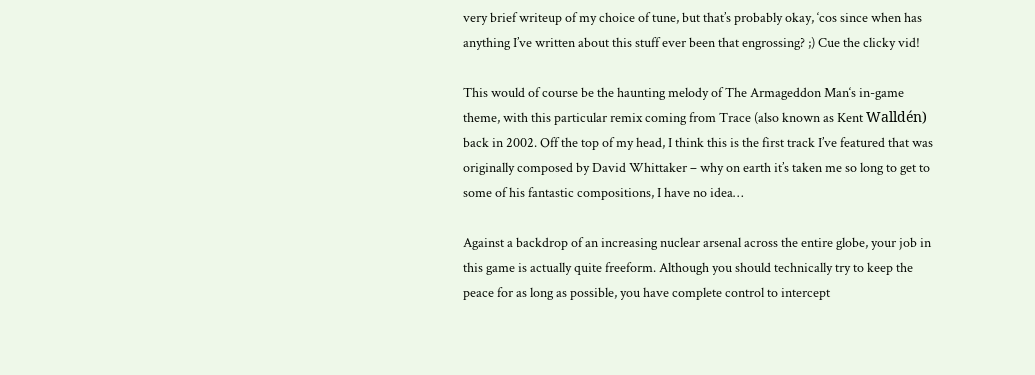very brief writeup of my choice of tune, but that’s probably okay, ‘cos since when has anything I’ve written about this stuff ever been that engrossing? ;) Cue the clicky vid!

This would of course be the haunting melody of The Armageddon Man‘s in-game theme, with this particular remix coming from Trace (also known as Kent Walldén) back in 2002. Off the top of my head, I think this is the first track I’ve featured that was originally composed by David Whittaker – why on earth it’s taken me so long to get to some of his fantastic compositions, I have no idea…

Against a backdrop of an increasing nuclear arsenal across the entire globe, your job in this game is actually quite freeform. Although you should technically try to keep the peace for as long as possible, you have complete control to intercept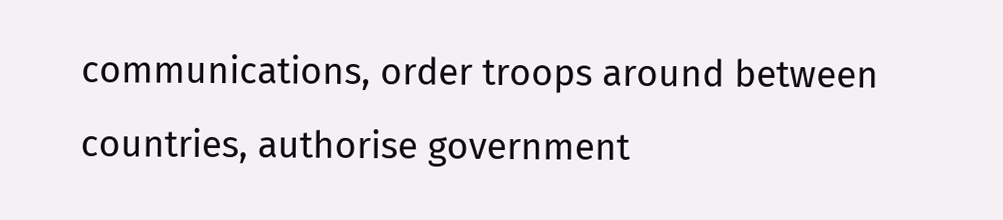communications, order troops around between countries, authorise government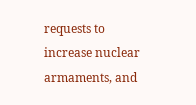requests to increase nuclear armaments, and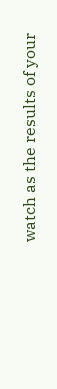watch as the results of your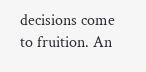decisions come to fruition. An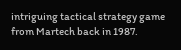intriguing tactical strategy game from Martech back in 1987.